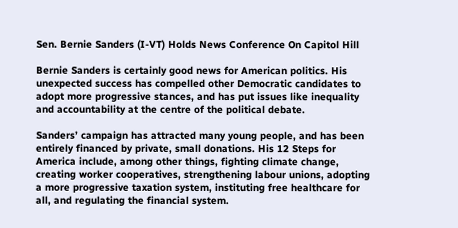Sen. Bernie Sanders (I-VT) Holds News Conference On Capitol Hill

Bernie Sanders is certainly good news for American politics. His unexpected success has compelled other Democratic candidates to adopt more progressive stances, and has put issues like inequality and accountability at the centre of the political debate.

Sanders’ campaign has attracted many young people, and has been entirely financed by private, small donations. His 12 Steps for America include, among other things, fighting climate change, creating worker cooperatives, strengthening labour unions, adopting a more progressive taxation system, instituting free healthcare for all, and regulating the financial system.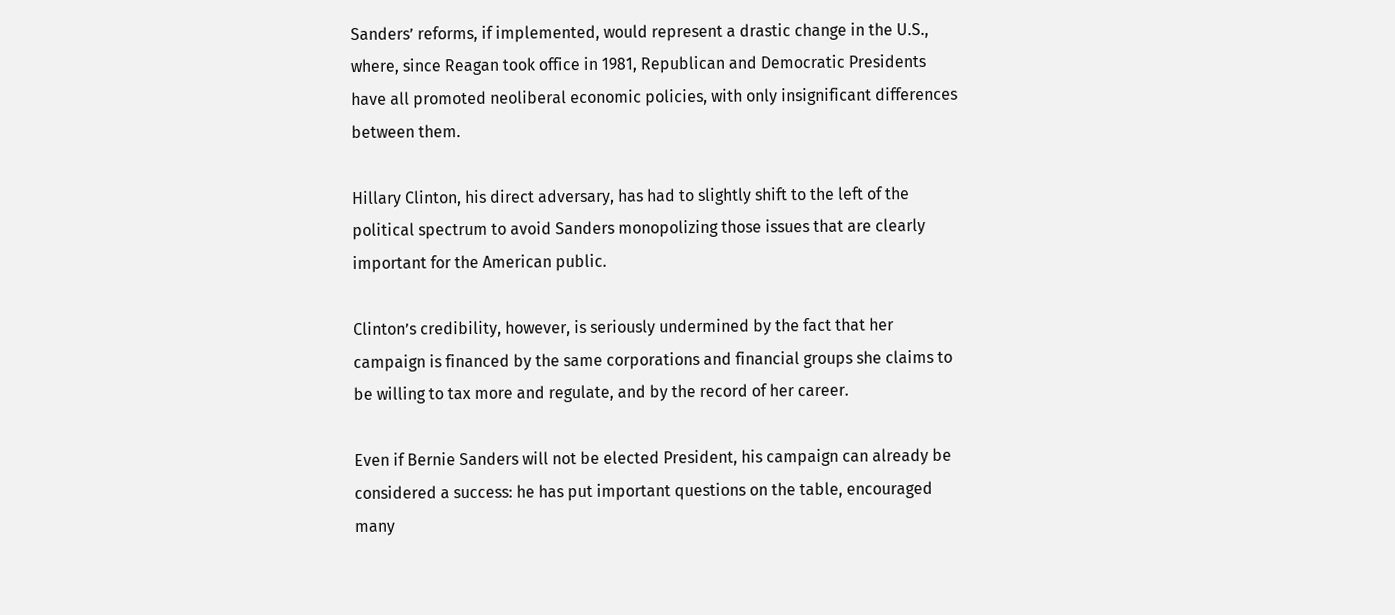Sanders’ reforms, if implemented, would represent a drastic change in the U.S., where, since Reagan took office in 1981, Republican and Democratic Presidents have all promoted neoliberal economic policies, with only insignificant differences between them.

Hillary Clinton, his direct adversary, has had to slightly shift to the left of the political spectrum to avoid Sanders monopolizing those issues that are clearly important for the American public.

Clinton’s credibility, however, is seriously undermined by the fact that her campaign is financed by the same corporations and financial groups she claims to be willing to tax more and regulate, and by the record of her career.

Even if Bernie Sanders will not be elected President, his campaign can already be considered a success: he has put important questions on the table, encouraged many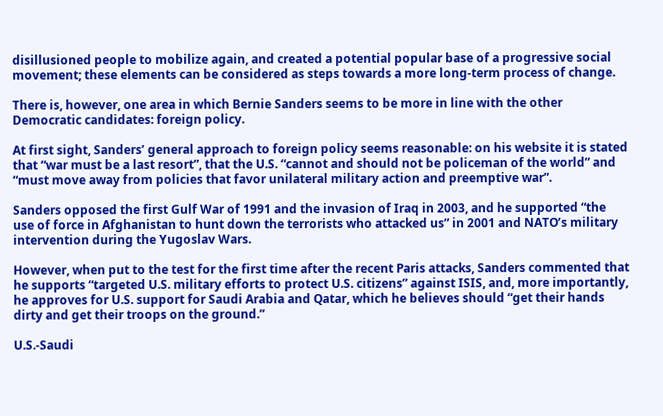disillusioned people to mobilize again, and created a potential popular base of a progressive social movement; these elements can be considered as steps towards a more long-term process of change.

There is, however, one area in which Bernie Sanders seems to be more in line with the other Democratic candidates: foreign policy.

At first sight, Sanders’ general approach to foreign policy seems reasonable: on his website it is stated that “war must be a last resort”, that the U.S. “cannot and should not be policeman of the world” and “must move away from policies that favor unilateral military action and preemptive war”.

Sanders opposed the first Gulf War of 1991 and the invasion of Iraq in 2003, and he supported “the use of force in Afghanistan to hunt down the terrorists who attacked us” in 2001 and NATO’s military intervention during the Yugoslav Wars.

However, when put to the test for the first time after the recent Paris attacks, Sanders commented that he supports “targeted U.S. military efforts to protect U.S. citizens” against ISIS, and, more importantly, he approves for U.S. support for Saudi Arabia and Qatar, which he believes should “get their hands dirty and get their troops on the ground.”

U.S.-Saudi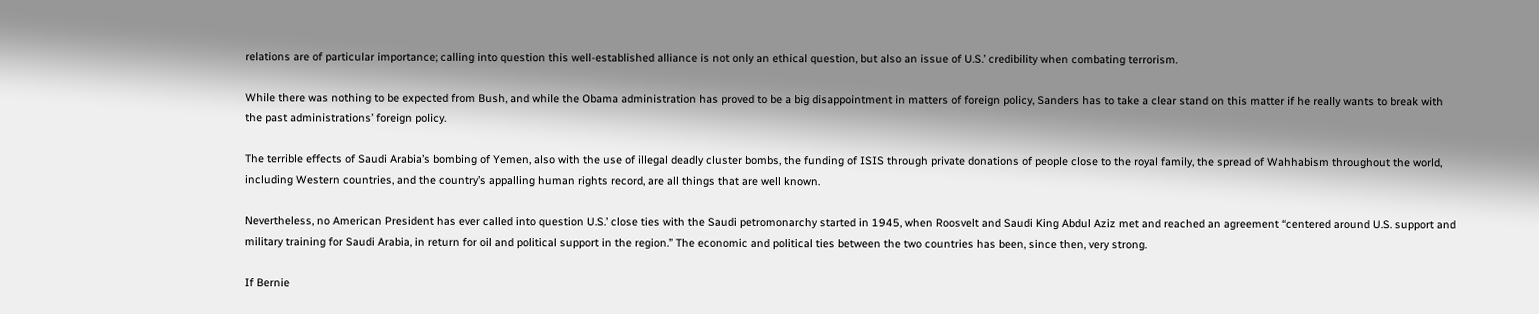relations are of particular importance; calling into question this well-established alliance is not only an ethical question, but also an issue of U.S.’ credibility when combating terrorism.

While there was nothing to be expected from Bush, and while the Obama administration has proved to be a big disappointment in matters of foreign policy, Sanders has to take a clear stand on this matter if he really wants to break with the past administrations’ foreign policy.

The terrible effects of Saudi Arabia’s bombing of Yemen, also with the use of illegal deadly cluster bombs, the funding of ISIS through private donations of people close to the royal family, the spread of Wahhabism throughout the world, including Western countries, and the country’s appalling human rights record, are all things that are well known.

Nevertheless, no American President has ever called into question U.S.’ close ties with the Saudi petromonarchy started in 1945, when Roosvelt and Saudi King Abdul Aziz met and reached an agreement “centered around U.S. support and military training for Saudi Arabia, in return for oil and political support in the region.” The economic and political ties between the two countries has been, since then, very strong.

If Bernie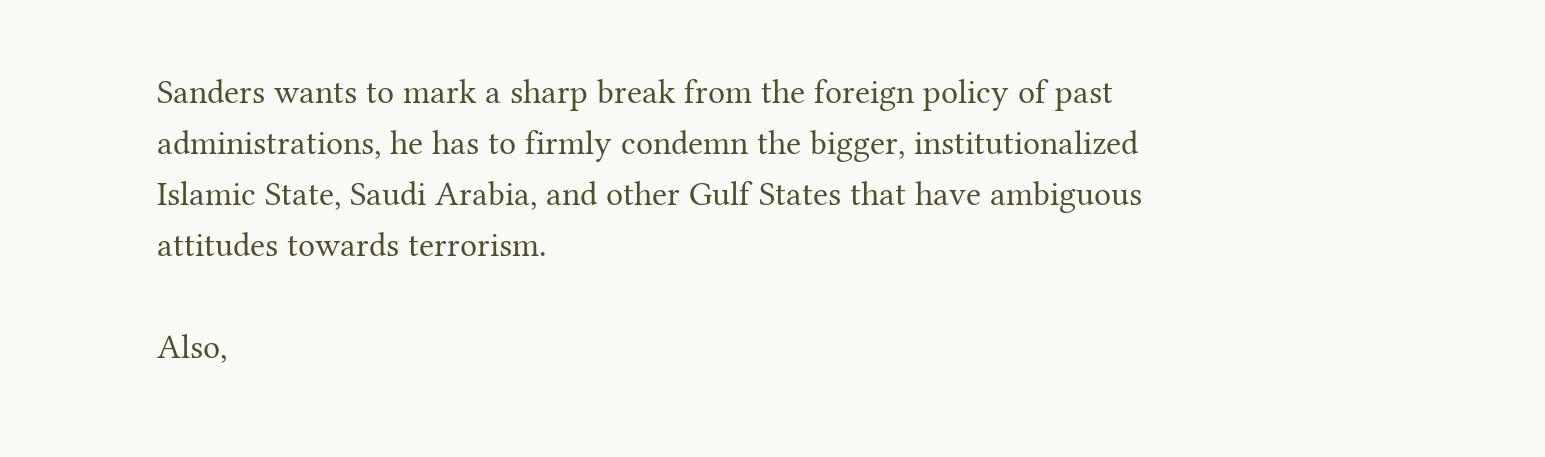Sanders wants to mark a sharp break from the foreign policy of past administrations, he has to firmly condemn the bigger, institutionalized Islamic State, Saudi Arabia, and other Gulf States that have ambiguous attitudes towards terrorism.

Also,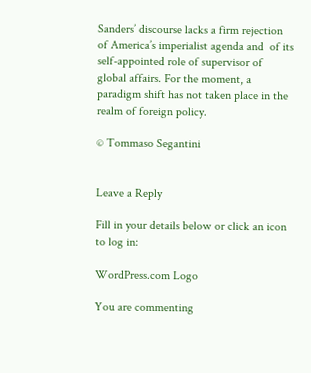Sanders’ discourse lacks a firm rejection of America’s imperialist agenda and  of its self-appointed role of supervisor of global affairs. For the moment, a paradigm shift has not taken place in the realm of foreign policy.

© Tommaso Segantini


Leave a Reply

Fill in your details below or click an icon to log in:

WordPress.com Logo

You are commenting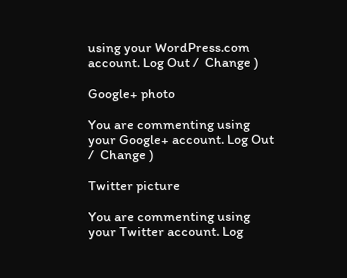using your WordPress.com account. Log Out /  Change )

Google+ photo

You are commenting using your Google+ account. Log Out /  Change )

Twitter picture

You are commenting using your Twitter account. Log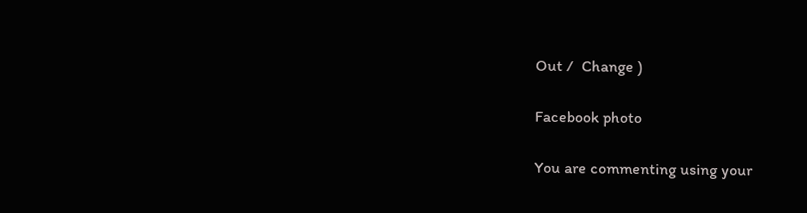Out /  Change )

Facebook photo

You are commenting using your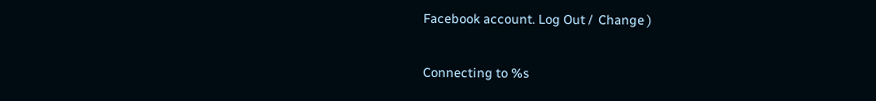Facebook account. Log Out /  Change )

Connecting to %s